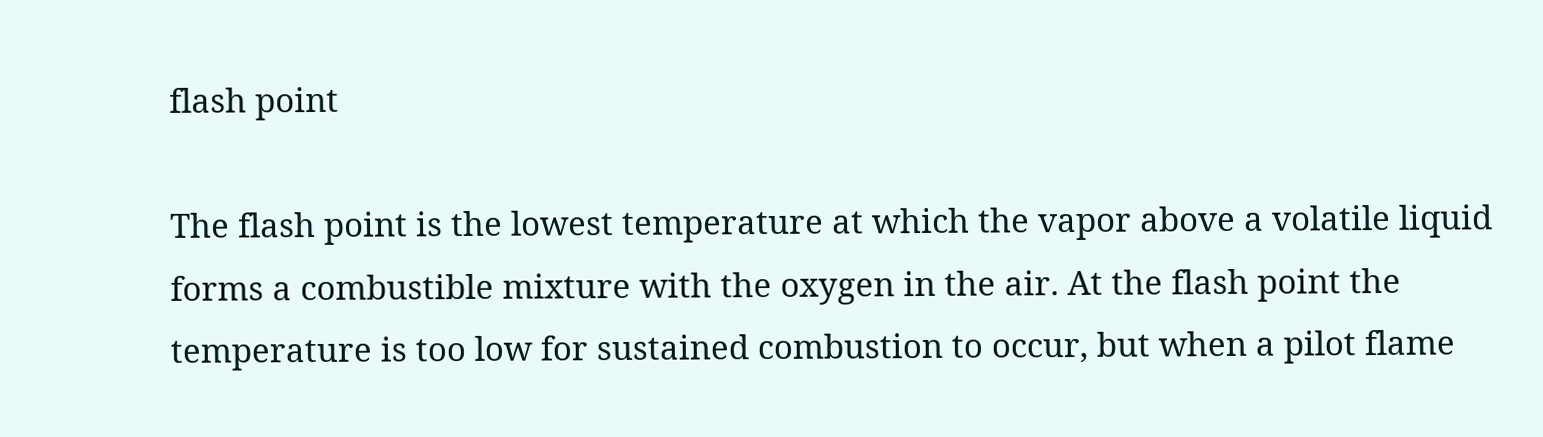flash point

The flash point is the lowest temperature at which the vapor above a volatile liquid forms a combustible mixture with the oxygen in the air. At the flash point the temperature is too low for sustained combustion to occur, but when a pilot flame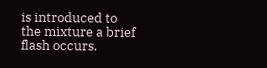is introduced to the mixture a brief flash occurs.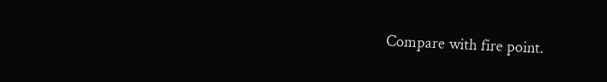Compare with fire point.